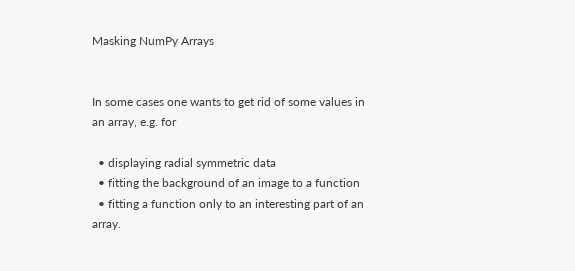Masking NumPy Arrays


In some cases one wants to get rid of some values in an array, e.g. for

  • displaying radial symmetric data
  • fitting the background of an image to a function
  • fitting a function only to an interesting part of an array.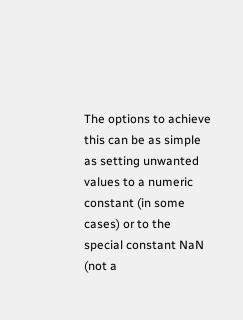The options to achieve this can be as simple as setting unwanted values to a numeric constant (in some cases) or to the special constant NaN (not a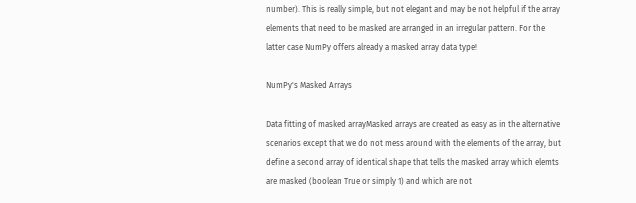number). This is really simple, but not elegant and may be not helpful if the array elements that need to be masked are arranged in an irregular pattern. For the latter case NumPy offers already a masked array data type!

NumPy's Masked Arrays

Data fitting of masked arrayMasked arrays are created as easy as in the alternative scenarios except that we do not mess around with the elements of the array, but define a second array of identical shape that tells the masked array which elemts are masked (boolean True or simply 1) and which are not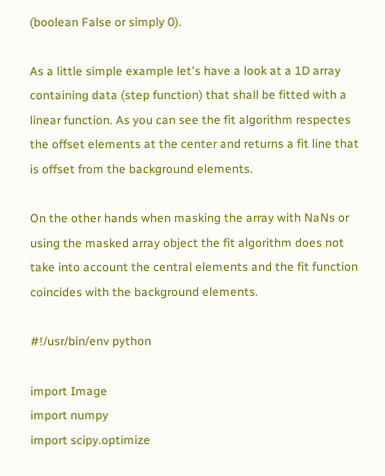(boolean False or simply 0).

As a little simple example let's have a look at a 1D array containing data (step function) that shall be fitted with a linear function. As you can see the fit algorithm respectes the offset elements at the center and returns a fit line that is offset from the background elements.

On the other hands when masking the array with NaNs or using the masked array object the fit algorithm does not take into account the central elements and the fit function coincides with the background elements.

#!/usr/bin/env python

import Image
import numpy
import scipy.optimize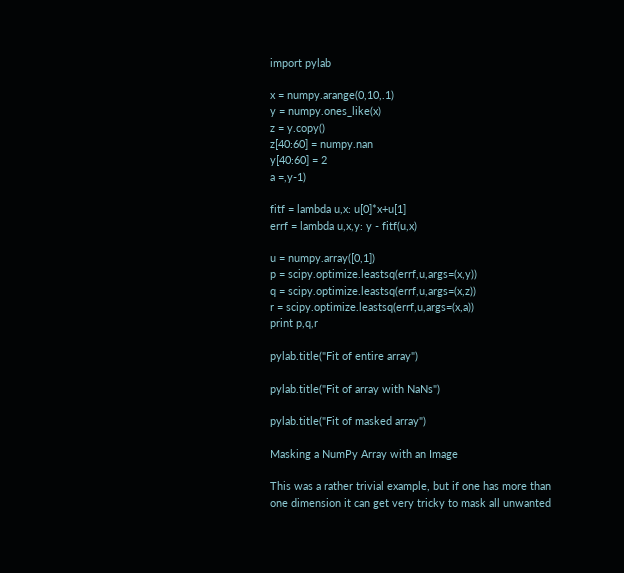import pylab

x = numpy.arange(0,10,.1)
y = numpy.ones_like(x)
z = y.copy()
z[40:60] = numpy.nan
y[40:60] = 2
a =,y-1)

fitf = lambda u,x: u[0]*x+u[1]
errf = lambda u,x,y: y - fitf(u,x)

u = numpy.array([0,1])
p = scipy.optimize.leastsq(errf,u,args=(x,y))
q = scipy.optimize.leastsq(errf,u,args=(x,z))
r = scipy.optimize.leastsq(errf,u,args=(x,a))
print p,q,r

pylab.title("Fit of entire array")

pylab.title("Fit of array with NaNs")

pylab.title("Fit of masked array")

Masking a NumPy Array with an Image

This was a rather trivial example, but if one has more than one dimension it can get very tricky to mask all unwanted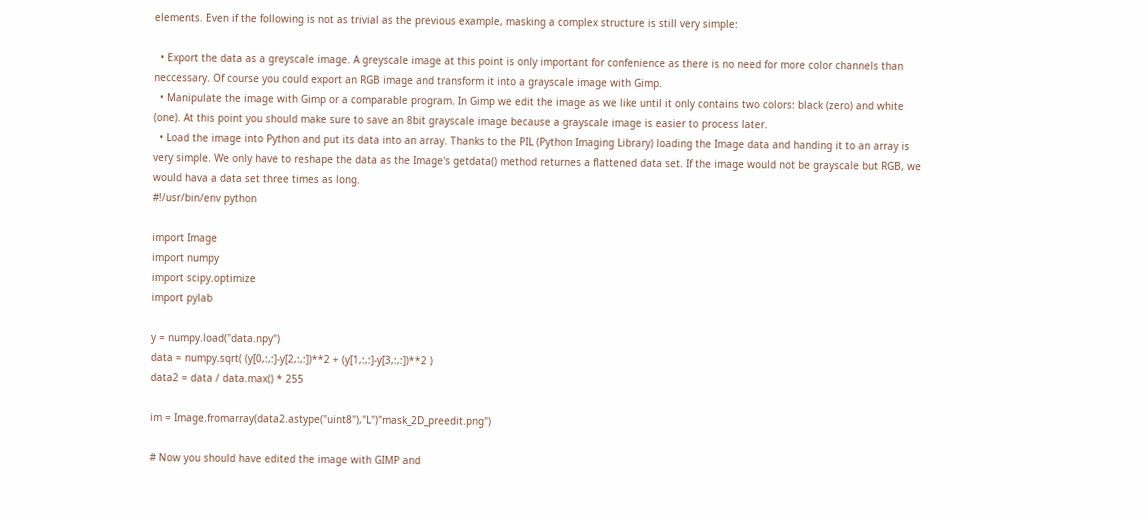elements. Even if the following is not as trivial as the previous example, masking a complex structure is still very simple:

  • Export the data as a greyscale image. A greyscale image at this point is only important for confenience as there is no need for more color channels than neccessary. Of course you could export an RGB image and transform it into a grayscale image with Gimp.
  • Manipulate the image with Gimp or a comparable program. In Gimp we edit the image as we like until it only contains two colors: black (zero) and white (one). At this point you should make sure to save an 8bit grayscale image because a grayscale image is easier to process later.
  • Load the image into Python and put its data into an array. Thanks to the PIL (Python Imaging Library) loading the Image data and handing it to an array is very simple. We only have to reshape the data as the Image's getdata() method returnes a flattened data set. If the image would not be grayscale but RGB, we would hava a data set three times as long.
#!/usr/bin/env python

import Image
import numpy
import scipy.optimize
import pylab

y = numpy.load("data.npy")
data = numpy.sqrt( (y[0,:,:]-y[2,:,:])**2 + (y[1,:,:]-y[3,:,:])**2 )
data2 = data / data.max() * 255

im = Image.fromarray(data2.astype("uint8"),"L")"mask_2D_preedit.png")

# Now you should have edited the image with GIMP and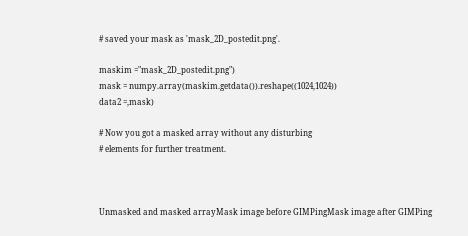# saved your mask as 'mask_2D_postedit.png'.

maskim ="mask_2D_postedit.png")
mask = numpy.array(maskim.getdata()).reshape((1024,1024))
data2 =,mask)

# Now you got a masked array without any disturbing
# elements for further treatment.



Unmasked and masked arrayMask image before GIMPingMask image after GIMPing